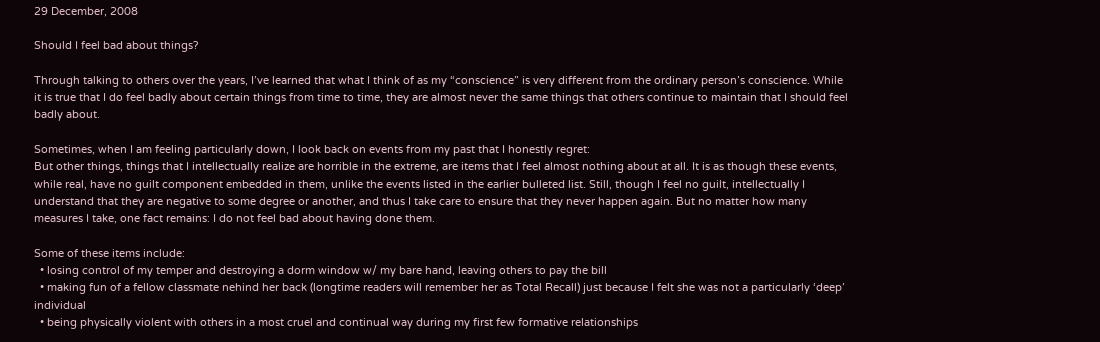29 December, 2008

Should I feel bad about things?

Through talking to others over the years, I’ve learned that what I think of as my “conscience” is very different from the ordinary person’s conscience. While it is true that I do feel badly about certain things from time to time, they are almost never the same things that others continue to maintain that I should feel badly about.

Sometimes, when I am feeling particularly down, I look back on events from my past that I honestly regret:
But other things, things that I intellectually realize are horrible in the extreme, are items that I feel almost nothing about at all. It is as though these events, while real, have no guilt component embedded in them, unlike the events listed in the earlier bulleted list. Still, though I feel no guilt, intellectually I understand that they are negative to some degree or another, and thus I take care to ensure that they never happen again. But no matter how many measures I take, one fact remains: I do not feel bad about having done them.

Some of these items include:
  • losing control of my temper and destroying a dorm window w/ my bare hand, leaving others to pay the bill
  • making fun of a fellow classmate nehind her back (longtime readers will remember her as Total Recall) just because I felt she was not a particularly ‘deep’ individual
  • being physically violent with others in a most cruel and continual way during my first few formative relationships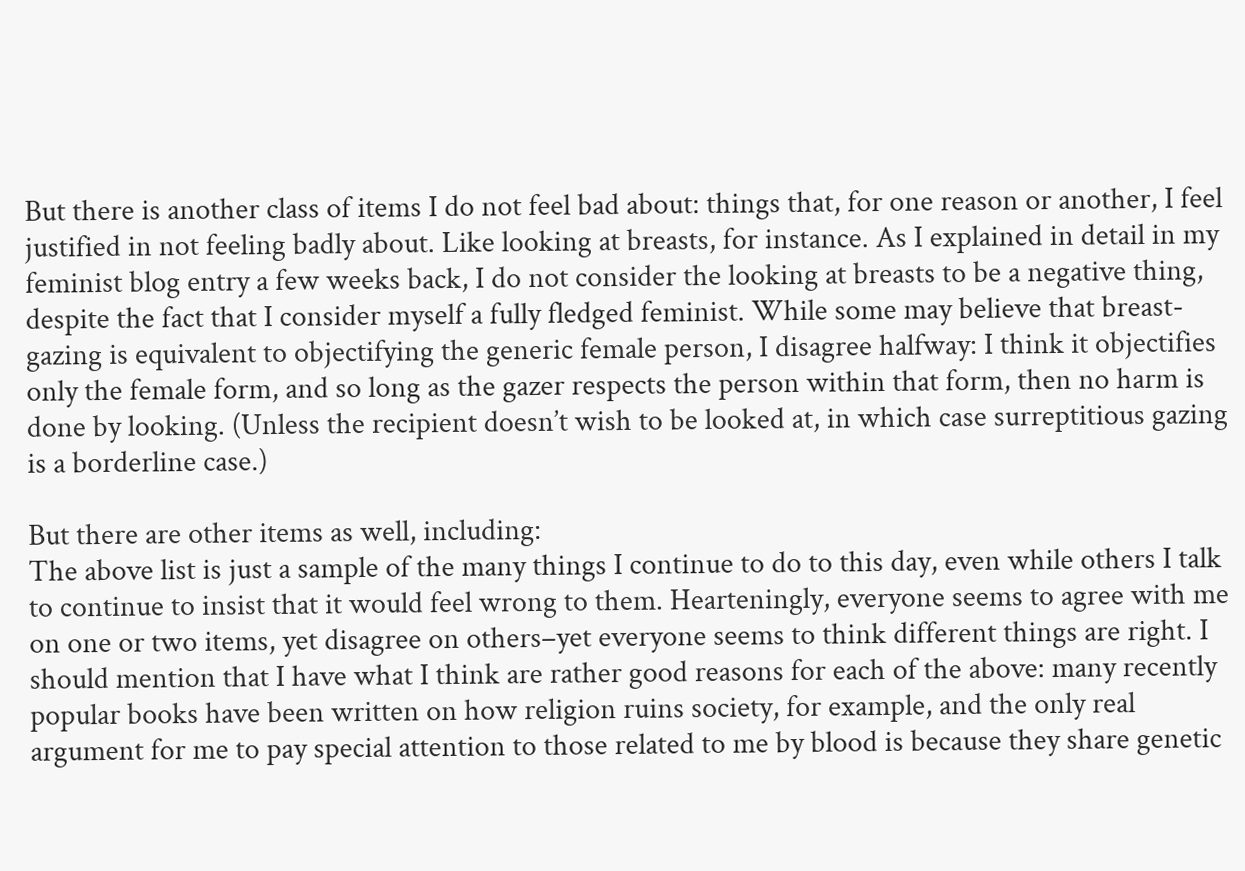But there is another class of items I do not feel bad about: things that, for one reason or another, I feel justified in not feeling badly about. Like looking at breasts, for instance. As I explained in detail in my feminist blog entry a few weeks back, I do not consider the looking at breasts to be a negative thing, despite the fact that I consider myself a fully fledged feminist. While some may believe that breast-gazing is equivalent to objectifying the generic female person, I disagree halfway: I think it objectifies only the female form, and so long as the gazer respects the person within that form, then no harm is done by looking. (Unless the recipient doesn’t wish to be looked at, in which case surreptitious gazing is a borderline case.)

But there are other items as well, including:
The above list is just a sample of the many things I continue to do to this day, even while others I talk to continue to insist that it would feel wrong to them. Hearteningly, everyone seems to agree with me on one or two items, yet disagree on others–yet everyone seems to think different things are right. I should mention that I have what I think are rather good reasons for each of the above: many recently popular books have been written on how religion ruins society, for example, and the only real argument for me to pay special attention to those related to me by blood is because they share genetic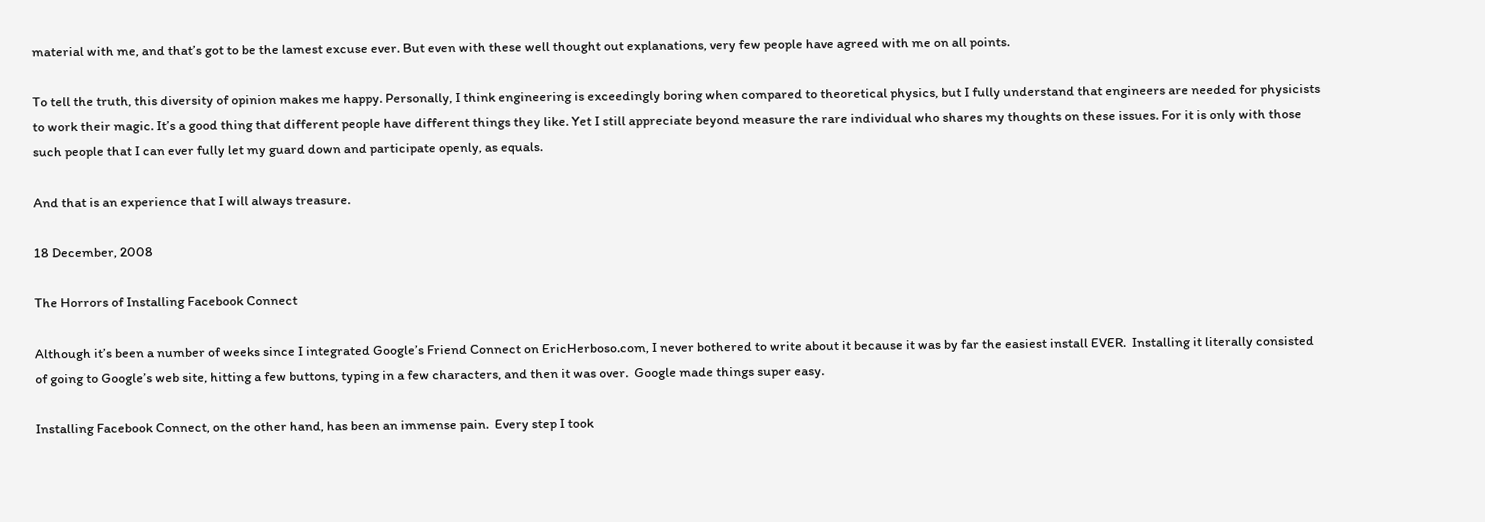material with me, and that’s got to be the lamest excuse ever. But even with these well thought out explanations, very few people have agreed with me on all points.

To tell the truth, this diversity of opinion makes me happy. Personally, I think engineering is exceedingly boring when compared to theoretical physics, but I fully understand that engineers are needed for physicists to work their magic. It’s a good thing that different people have different things they like. Yet I still appreciate beyond measure the rare individual who shares my thoughts on these issues. For it is only with those such people that I can ever fully let my guard down and participate openly, as equals.

And that is an experience that I will always treasure.

18 December, 2008

The Horrors of Installing Facebook Connect

Although it’s been a number of weeks since I integrated Google’s Friend Connect on EricHerboso.com, I never bothered to write about it because it was by far the easiest install EVER.  Installing it literally consisted of going to Google’s web site, hitting a few buttons, typing in a few characters, and then it was over.  Google made things super easy.

Installing Facebook Connect, on the other hand, has been an immense pain.  Every step I took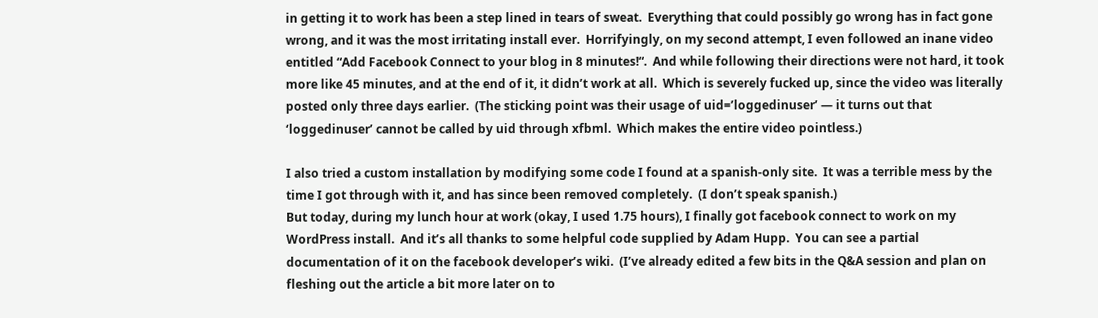in getting it to work has been a step lined in tears of sweat.  Everything that could possibly go wrong has in fact gone wrong, and it was the most irritating install ever.  Horrifyingly, on my second attempt, I even followed an inane video entitled “Add Facebook Connect to your blog in 8 minutes!“.  And while following their directions were not hard, it took more like 45 minutes, and at the end of it, it didn’t work at all.  Which is severely fucked up, since the video was literally posted only three days earlier.  (The sticking point was their usage of uid=’loggedinuser’ — it turns out that ‘loggedinuser’ cannot be called by uid through xfbml.  Which makes the entire video pointless.)

I also tried a custom installation by modifying some code I found at a spanish-only site.  It was a terrible mess by the time I got through with it, and has since been removed completely.  (I don’t speak spanish.)
But today, during my lunch hour at work (okay, I used 1.75 hours), I finally got facebook connect to work on my WordPress install.  And it’s all thanks to some helpful code supplied by Adam Hupp.  You can see a partial documentation of it on the facebook developer’s wiki.  (I’ve already edited a few bits in the Q&A session and plan on fleshing out the article a bit more later on to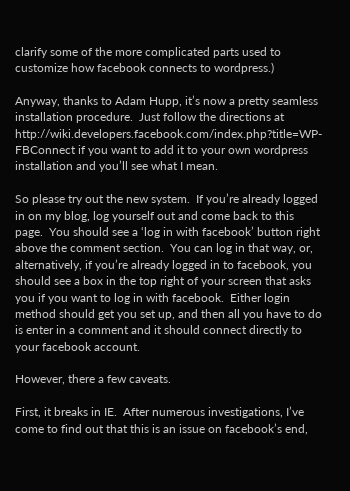clarify some of the more complicated parts used to customize how facebook connects to wordpress.)

Anyway, thanks to Adam Hupp, it’s now a pretty seamless installation procedure.  Just follow the directions at http://wiki.developers.facebook.com/index.php?title=WP-FBConnect if you want to add it to your own wordpress installation and you’ll see what I mean.

So please try out the new system.  If you’re already logged in on my blog, log yourself out and come back to this page.  You should see a ‘log in with facebook’ button right above the comment section.  You can log in that way, or, alternatively, if you’re already logged in to facebook, you should see a box in the top right of your screen that asks you if you want to log in with facebook.  Either login method should get you set up, and then all you have to do is enter in a comment and it should connect directly to your facebook account.

However, there a few caveats.

First, it breaks in IE.  After numerous investigations, I’ve come to find out that this is an issue on facebook’s end,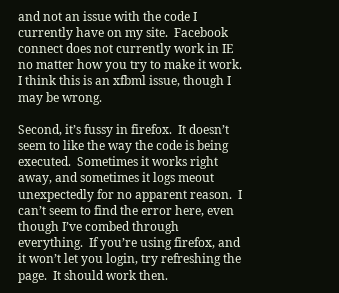and not an issue with the code I currently have on my site.  Facebook connect does not currently work in IE no matter how you try to make it work.  I think this is an xfbml issue, though I may be wrong.

Second, it’s fussy in firefox.  It doesn’t seem to like the way the code is being executed.  Sometimes it works right away, and sometimes it logs meout unexpectedly for no apparent reason.  I can’t seem to find the error here, even though I’ve combed through everything.  If you’re using firefox, and it won’t let you login, try refreshing the page.  It should work then.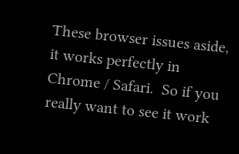These browser issues aside, it works perfectly in Chrome / Safari.  So if you really want to see it work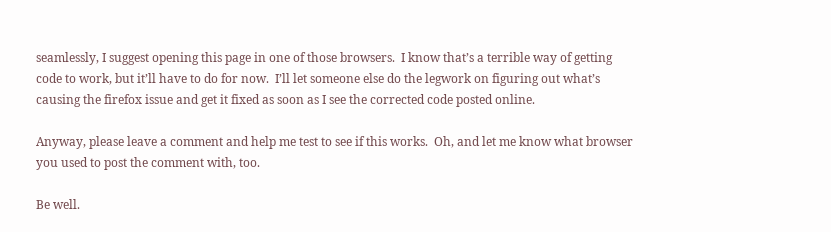seamlessly, I suggest opening this page in one of those browsers.  I know that’s a terrible way of getting code to work, but it’ll have to do for now.  I’ll let someone else do the legwork on figuring out what’s causing the firefox issue and get it fixed as soon as I see the corrected code posted online.

Anyway, please leave a comment and help me test to see if this works.  Oh, and let me know what browser you used to post the comment with, too.

Be well.